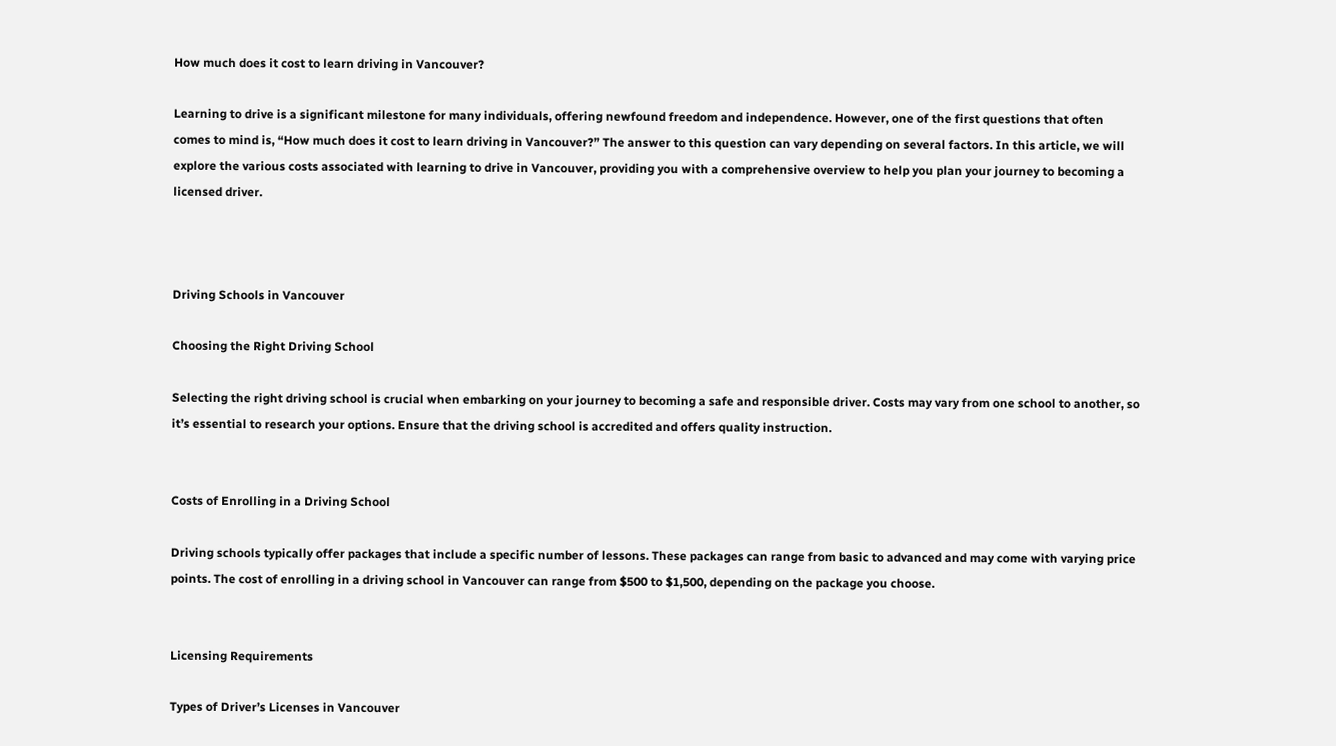How much does it cost to learn driving in Vancouver?

Learning to drive is a significant milestone for many individuals, offering newfound freedom and independence. However, one of the first questions that often comes to mind is, “How much does it cost to learn driving in Vancouver?” The answer to this question can vary depending on several factors. In this article, we will explore the various costs associated with learning to drive in Vancouver, providing you with a comprehensive overview to help you plan your journey to becoming a licensed driver.



Driving Schools in Vancouver

Choosing the Right Driving School

Selecting the right driving school is crucial when embarking on your journey to becoming a safe and responsible driver. Costs may vary from one school to another, so it’s essential to research your options. Ensure that the driving school is accredited and offers quality instruction.


Costs of Enrolling in a Driving School

Driving schools typically offer packages that include a specific number of lessons. These packages can range from basic to advanced and may come with varying price points. The cost of enrolling in a driving school in Vancouver can range from $500 to $1,500, depending on the package you choose.


Licensing Requirements

Types of Driver’s Licenses in Vancouver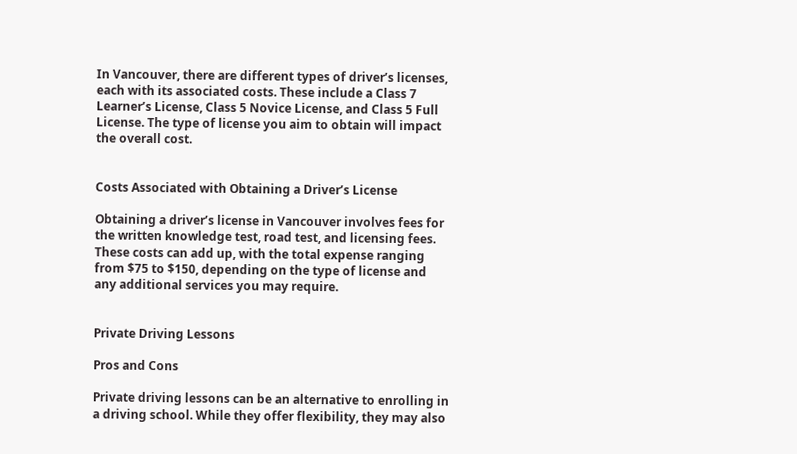In Vancouver, there are different types of driver’s licenses, each with its associated costs. These include a Class 7 Learner’s License, Class 5 Novice License, and Class 5 Full License. The type of license you aim to obtain will impact the overall cost.


Costs Associated with Obtaining a Driver’s License

Obtaining a driver’s license in Vancouver involves fees for the written knowledge test, road test, and licensing fees. These costs can add up, with the total expense ranging from $75 to $150, depending on the type of license and any additional services you may require.


Private Driving Lessons

Pros and Cons

Private driving lessons can be an alternative to enrolling in a driving school. While they offer flexibility, they may also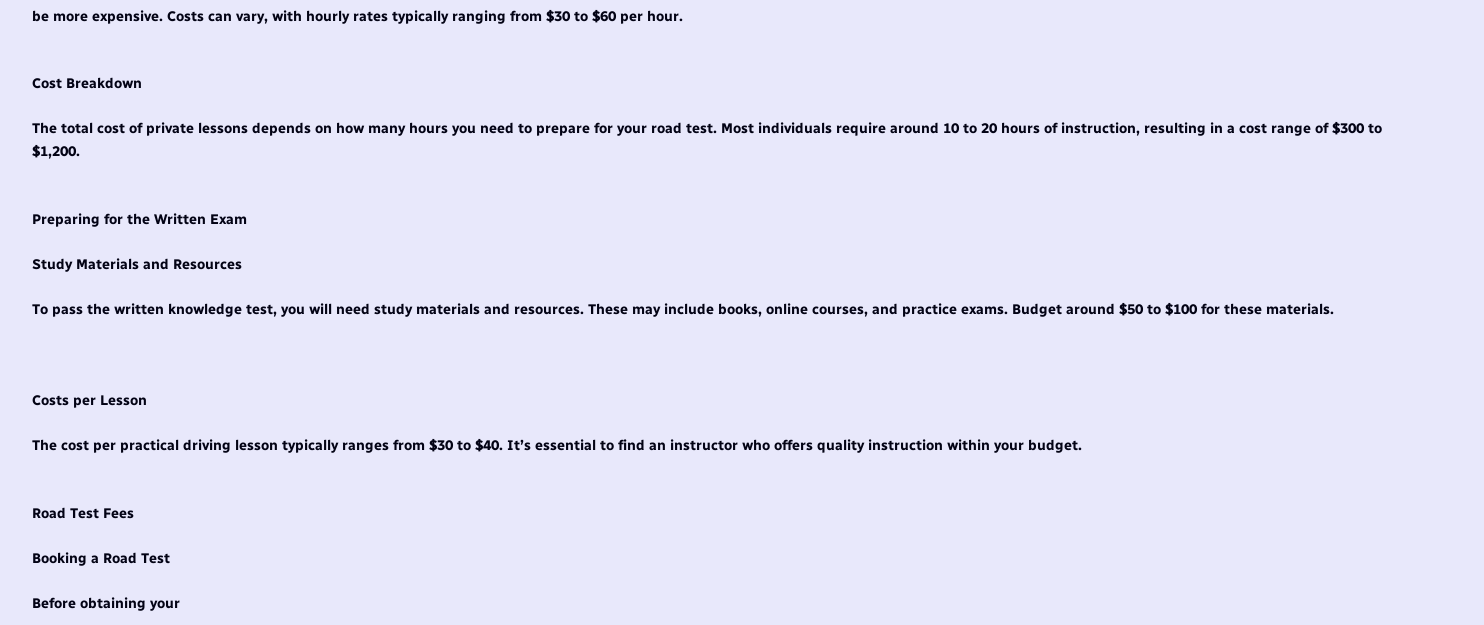be more expensive. Costs can vary, with hourly rates typically ranging from $30 to $60 per hour.


Cost Breakdown

The total cost of private lessons depends on how many hours you need to prepare for your road test. Most individuals require around 10 to 20 hours of instruction, resulting in a cost range of $300 to $1,200.


Preparing for the Written Exam

Study Materials and Resources

To pass the written knowledge test, you will need study materials and resources. These may include books, online courses, and practice exams. Budget around $50 to $100 for these materials.



Costs per Lesson

The cost per practical driving lesson typically ranges from $30 to $40. It’s essential to find an instructor who offers quality instruction within your budget.


Road Test Fees

Booking a Road Test

Before obtaining your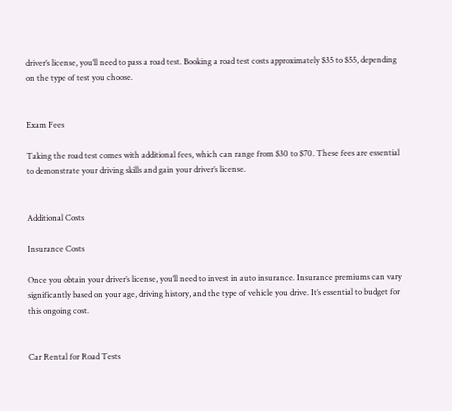driver’s license, you’ll need to pass a road test. Booking a road test costs approximately $35 to $55, depending on the type of test you choose.


Exam Fees

Taking the road test comes with additional fees, which can range from $30 to $70. These fees are essential to demonstrate your driving skills and gain your driver’s license.


Additional Costs

Insurance Costs

Once you obtain your driver’s license, you’ll need to invest in auto insurance. Insurance premiums can vary significantly based on your age, driving history, and the type of vehicle you drive. It’s essential to budget for this ongoing cost.


Car Rental for Road Tests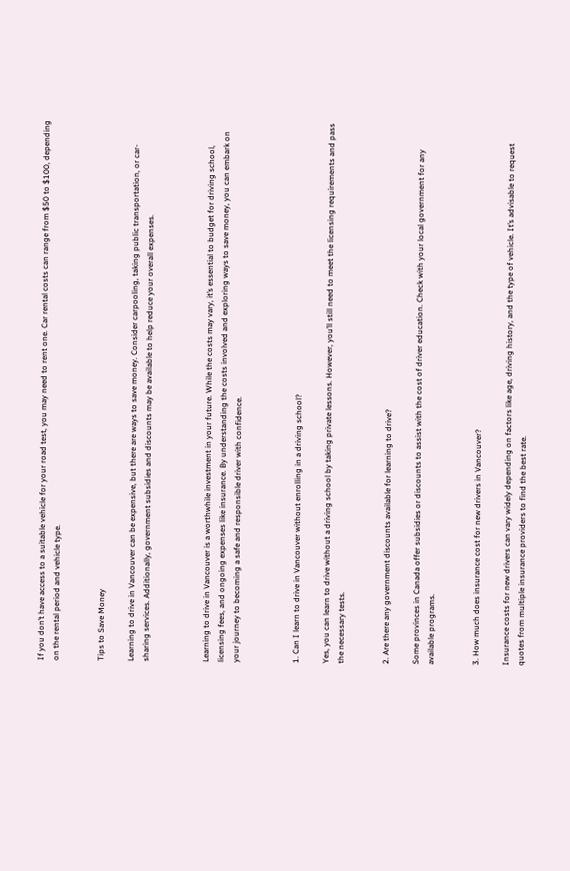If you don’t have access to a suitable vehicle for your road test, you may need to rent one. Car rental costs can range from $50 to $100, depending on the rental period and vehicle type.


Tips to Save Money

Learning to drive in Vancouver can be expensive, but there are ways to save money. Consider carpooling, taking public transportation, or car-sharing services. Additionally, government subsidies and discounts may be available to help reduce your overall expenses.



Learning to drive in Vancouver is a worthwhile investment in your future. While the costs may vary, it’s essential to budget for driving school, licensing fees, and ongoing expenses like insurance. By understanding the costs involved and exploring ways to save money, you can embark on your journey to becoming a safe and responsible driver with confidence.



1. Can I learn to drive in Vancouver without enrolling in a driving school?

Yes, you can learn to drive without a driving school by taking private lessons. However, you’ll still need to meet the licensing requirements and pass the necessary tests.


2. Are there any government discounts available for learning to drive?

Some provinces in Canada offer subsidies or discounts to assist with the cost of driver education. Check with your local government for any available programs.


3. How much does insurance cost for new drivers in Vancouver?

Insurance costs for new drivers can vary widely depending on factors like age, driving history, and the type of vehicle. It’s advisable to request quotes from multiple insurance providers to find the best rate.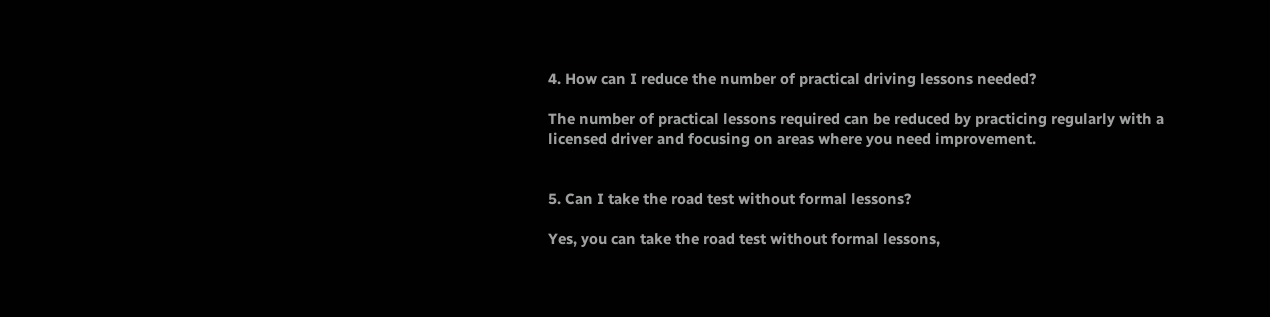4. How can I reduce the number of practical driving lessons needed?

The number of practical lessons required can be reduced by practicing regularly with a licensed driver and focusing on areas where you need improvement.


5. Can I take the road test without formal lessons?

Yes, you can take the road test without formal lessons,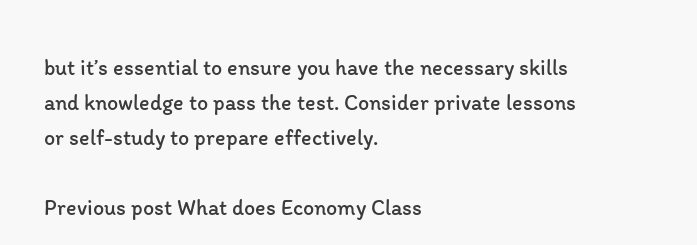but it’s essential to ensure you have the necessary skills and knowledge to pass the test. Consider private lessons or self-study to prepare effectively.

Previous post What does Economy Class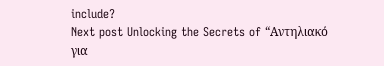include?
Next post Unlocking the Secrets of “Αντηλιακό για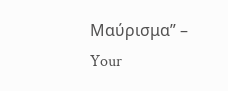Μαύρισμα” – Your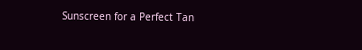Sunscreen for a Perfect Tan